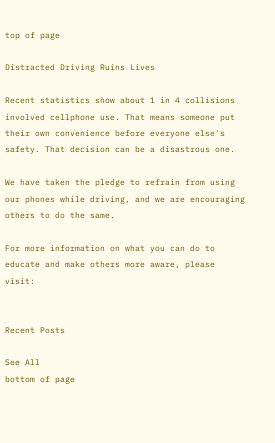top of page

Distracted Driving Ruins Lives

Recent statistics show about 1 in 4 collisions involved cellphone use. That means someone put their own convenience before everyone else's safety. That decision can be a disastrous one.

We have taken the pledge to refrain from using our phones while driving, and we are encouraging others to do the same.

For more information on what you can do to educate and make others more aware, please visit:


Recent Posts

See All
bottom of page